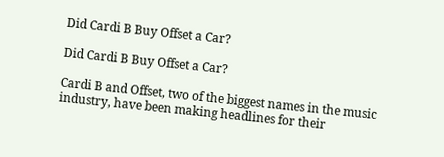Did Cardi B Buy Offset a Car?

Did Cardi B Buy Offset a Car?

Cardi B and Offset, two of the biggest names in the music industry, have been making headlines for their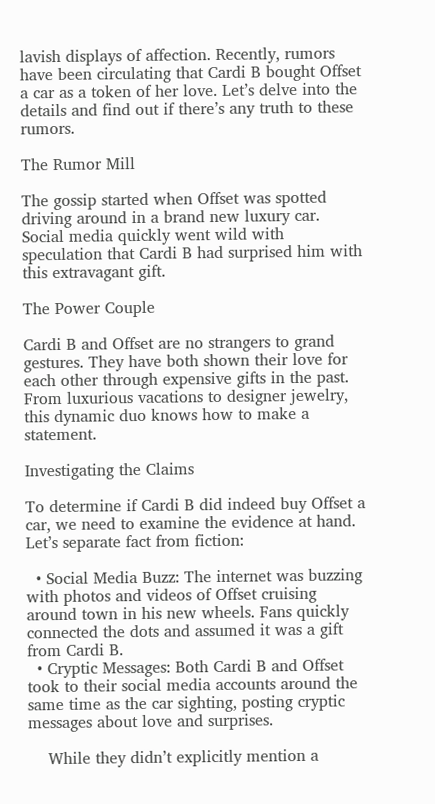lavish displays of affection. Recently, rumors have been circulating that Cardi B bought Offset a car as a token of her love. Let’s delve into the details and find out if there’s any truth to these rumors.

The Rumor Mill

The gossip started when Offset was spotted driving around in a brand new luxury car. Social media quickly went wild with speculation that Cardi B had surprised him with this extravagant gift.

The Power Couple

Cardi B and Offset are no strangers to grand gestures. They have both shown their love for each other through expensive gifts in the past. From luxurious vacations to designer jewelry, this dynamic duo knows how to make a statement.

Investigating the Claims

To determine if Cardi B did indeed buy Offset a car, we need to examine the evidence at hand. Let’s separate fact from fiction:

  • Social Media Buzz: The internet was buzzing with photos and videos of Offset cruising around town in his new wheels. Fans quickly connected the dots and assumed it was a gift from Cardi B.
  • Cryptic Messages: Both Cardi B and Offset took to their social media accounts around the same time as the car sighting, posting cryptic messages about love and surprises.

    While they didn’t explicitly mention a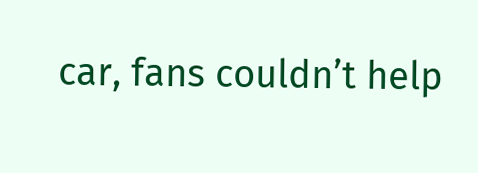car, fans couldn’t help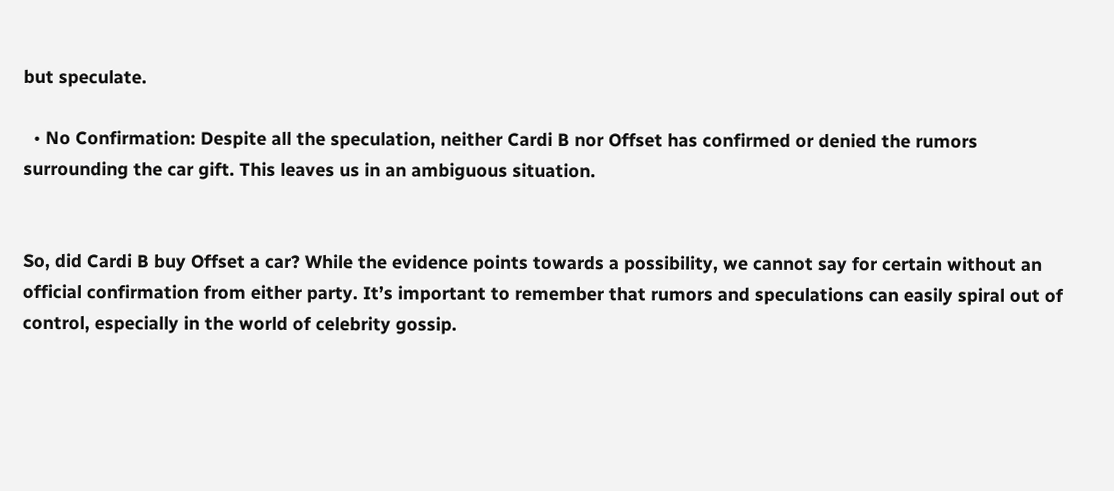but speculate.

  • No Confirmation: Despite all the speculation, neither Cardi B nor Offset has confirmed or denied the rumors surrounding the car gift. This leaves us in an ambiguous situation.


So, did Cardi B buy Offset a car? While the evidence points towards a possibility, we cannot say for certain without an official confirmation from either party. It’s important to remember that rumors and speculations can easily spiral out of control, especially in the world of celebrity gossip.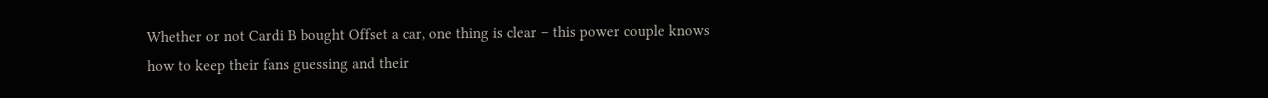Whether or not Cardi B bought Offset a car, one thing is clear – this power couple knows how to keep their fans guessing and their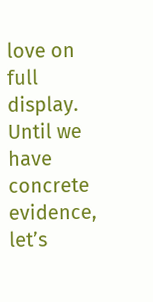love on full display. Until we have concrete evidence, let’s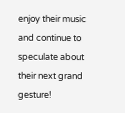enjoy their music and continue to speculate about their next grand gesture!